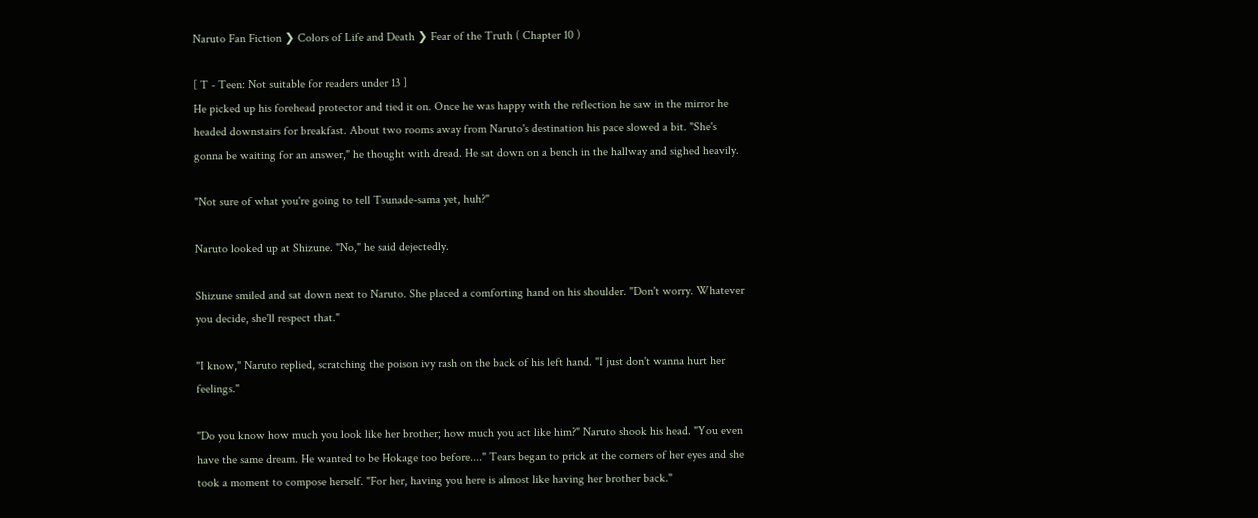Naruto Fan Fiction ❯ Colors of Life and Death ❯ Fear of the Truth ( Chapter 10 )

[ T - Teen: Not suitable for readers under 13 ]
He picked up his forehead protector and tied it on. Once he was happy with the reflection he saw in the mirror he headed downstairs for breakfast. About two rooms away from Naruto's destination his pace slowed a bit. "She's gonna be waiting for an answer," he thought with dread. He sat down on a bench in the hallway and sighed heavily.

"Not sure of what you're going to tell Tsunade-sama yet, huh?"

Naruto looked up at Shizune. "No," he said dejectedly.

Shizune smiled and sat down next to Naruto. She placed a comforting hand on his shoulder. "Don't worry. Whatever you decide, she'll respect that."

"I know," Naruto replied, scratching the poison ivy rash on the back of his left hand. "I just don't wanna hurt her feelings."

"Do you know how much you look like her brother; how much you act like him?" Naruto shook his head. "You even have the same dream. He wanted to be Hokage too before...." Tears began to prick at the corners of her eyes and she took a moment to compose herself. "For her, having you here is almost like having her brother back."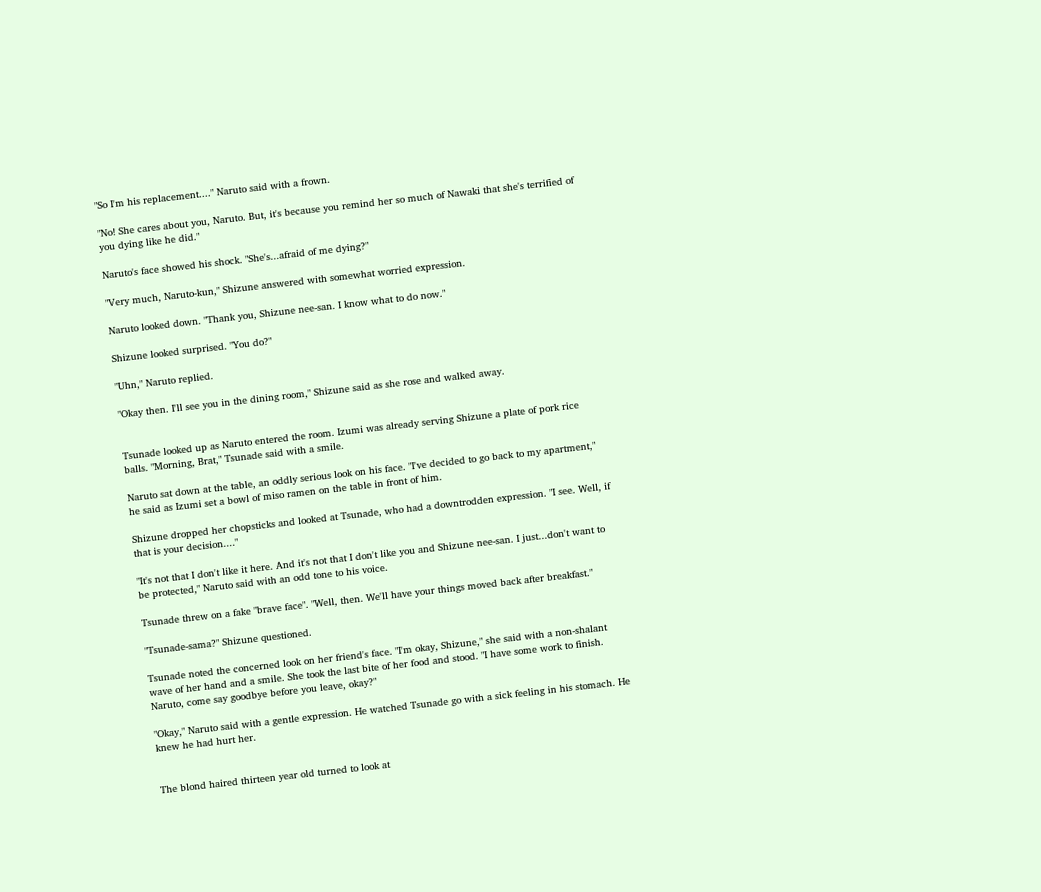"So I'm his replacement...." Naruto said with a frown.

"No! She cares about you, Naruto. But, it's because you remind her so much of Nawaki that she's terrified of you dying like he did."

Naruto's face showed his shock. "She's...afraid of me dying?"

"Very much, Naruto-kun," Shizune answered with somewhat worried expression.

Naruto looked down. "Thank you, Shizune nee-san. I know what to do now."

Shizune looked surprised. "You do?"

"Uhn," Naruto replied.

"Okay then. I'll see you in the dining room," Shizune said as she rose and walked away.


Tsunade looked up as Naruto entered the room. Izumi was already serving Shizune a plate of pork rice balls. "Morning, Brat," Tsunade said with a smile.

Naruto sat down at the table, an oddly serious look on his face. "I've decided to go back to my apartment," he said as Izumi set a bowl of miso ramen on the table in front of him.

Shizune dropped her chopsticks and looked at Tsunade, who had a downtrodden expression. "I see. Well, if that is your decision...."

"It's not that I don't like it here. And it's not that I don't like you and Shizune nee-san. I just...don't want to be protected," Naruto said with an odd tone to his voice.

Tsunade threw on a fake "brave face". "Well, then. We'll have your things moved back after breakfast."

"Tsunade-sama?" Shizune questioned.

Tsunade noted the concerned look on her friend's face. "I'm okay, Shizune," she said with a non-shalant wave of her hand and a smile. She took the last bite of her food and stood. "I have some work to finish. Naruto, come say goodbye before you leave, okay?"

"Okay," Naruto said with a gentle expression. He watched Tsunade go with a sick feeling in his stomach. He knew he had hurt her.


The blond haired thirteen year old turned to look at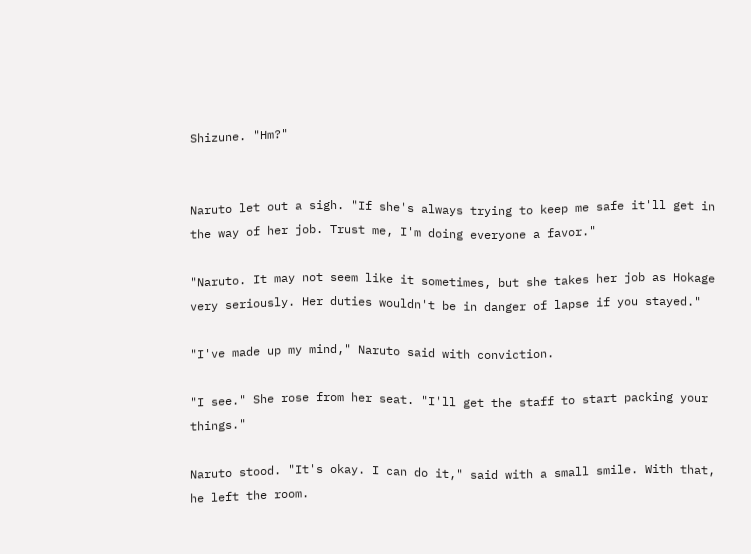Shizune. "Hm?"


Naruto let out a sigh. "If she's always trying to keep me safe it'll get in the way of her job. Trust me, I'm doing everyone a favor."

"Naruto. It may not seem like it sometimes, but she takes her job as Hokage very seriously. Her duties wouldn't be in danger of lapse if you stayed."

"I've made up my mind," Naruto said with conviction.

"I see." She rose from her seat. "I'll get the staff to start packing your things."

Naruto stood. "It's okay. I can do it," said with a small smile. With that, he left the room.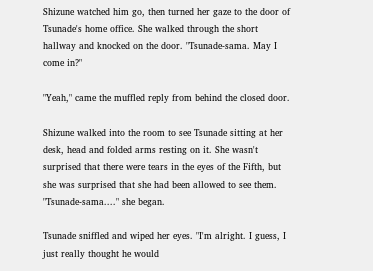Shizune watched him go, then turned her gaze to the door of Tsunade's home office. She walked through the short hallway and knocked on the door. "Tsunade-sama. May I come in?"

"Yeah," came the muffled reply from behind the closed door.

Shizune walked into the room to see Tsunade sitting at her desk, head and folded arms resting on it. She wasn't surprised that there were tears in the eyes of the Fifth, but she was surprised that she had been allowed to see them. "Tsunade-sama...." she began.

Tsunade sniffled and wiped her eyes. "I'm alright. I guess, I just really thought he would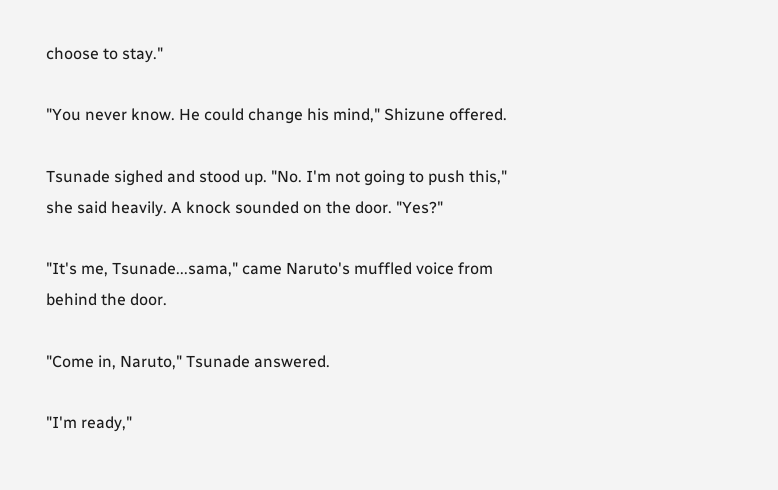choose to stay."

"You never know. He could change his mind," Shizune offered.

Tsunade sighed and stood up. "No. I'm not going to push this," she said heavily. A knock sounded on the door. "Yes?"

"It's me, Tsunade...sama," came Naruto's muffled voice from behind the door.

"Come in, Naruto," Tsunade answered.

"I'm ready,"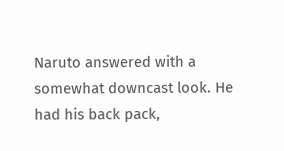Naruto answered with a somewhat downcast look. He had his back pack,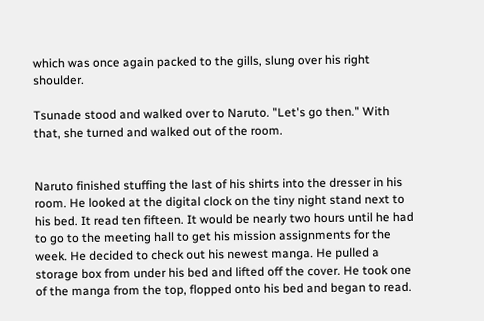which was once again packed to the gills, slung over his right shoulder.

Tsunade stood and walked over to Naruto. "Let's go then." With that, she turned and walked out of the room.


Naruto finished stuffing the last of his shirts into the dresser in his room. He looked at the digital clock on the tiny night stand next to his bed. It read ten fifteen. It would be nearly two hours until he had to go to the meeting hall to get his mission assignments for the week. He decided to check out his newest manga. He pulled a storage box from under his bed and lifted off the cover. He took one of the manga from the top, flopped onto his bed and began to read.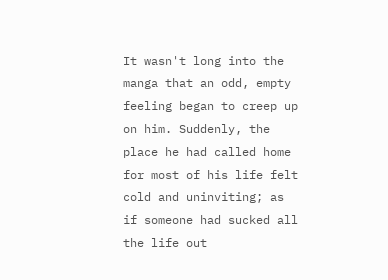It wasn't long into the manga that an odd, empty feeling began to creep up on him. Suddenly, the place he had called home for most of his life felt cold and uninviting; as if someone had sucked all the life out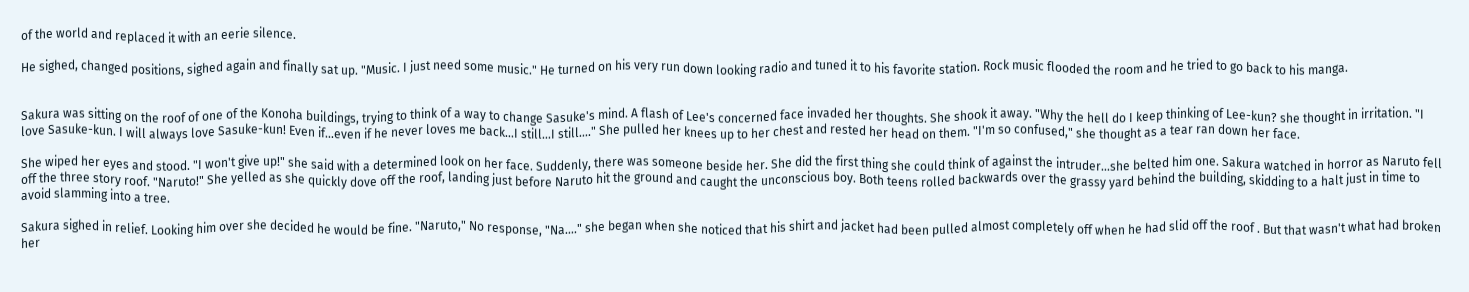of the world and replaced it with an eerie silence.

He sighed, changed positions, sighed again and finally sat up. "Music. I just need some music." He turned on his very run down looking radio and tuned it to his favorite station. Rock music flooded the room and he tried to go back to his manga.


Sakura was sitting on the roof of one of the Konoha buildings, trying to think of a way to change Sasuke's mind. A flash of Lee's concerned face invaded her thoughts. She shook it away. "Why the hell do I keep thinking of Lee-kun? she thought in irritation. "I love Sasuke-kun. I will always love Sasuke-kun! Even if...even if he never loves me back...I still...I still...." She pulled her knees up to her chest and rested her head on them. "I'm so confused," she thought as a tear ran down her face.

She wiped her eyes and stood. "I won't give up!" she said with a determined look on her face. Suddenly, there was someone beside her. She did the first thing she could think of against the intruder...she belted him one. Sakura watched in horror as Naruto fell off the three story roof. "Naruto!" She yelled as she quickly dove off the roof, landing just before Naruto hit the ground and caught the unconscious boy. Both teens rolled backwards over the grassy yard behind the building, skidding to a halt just in time to avoid slamming into a tree.

Sakura sighed in relief. Looking him over she decided he would be fine. "Naruto," No response, "Na...." she began when she noticed that his shirt and jacket had been pulled almost completely off when he had slid off the roof . But that wasn't what had broken her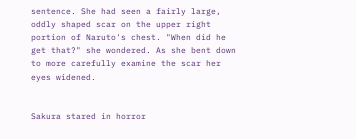sentence. She had seen a fairly large, oddly shaped scar on the upper right portion of Naruto's chest. "When did he get that?" she wondered. As she bent down to more carefully examine the scar her eyes widened.


Sakura stared in horror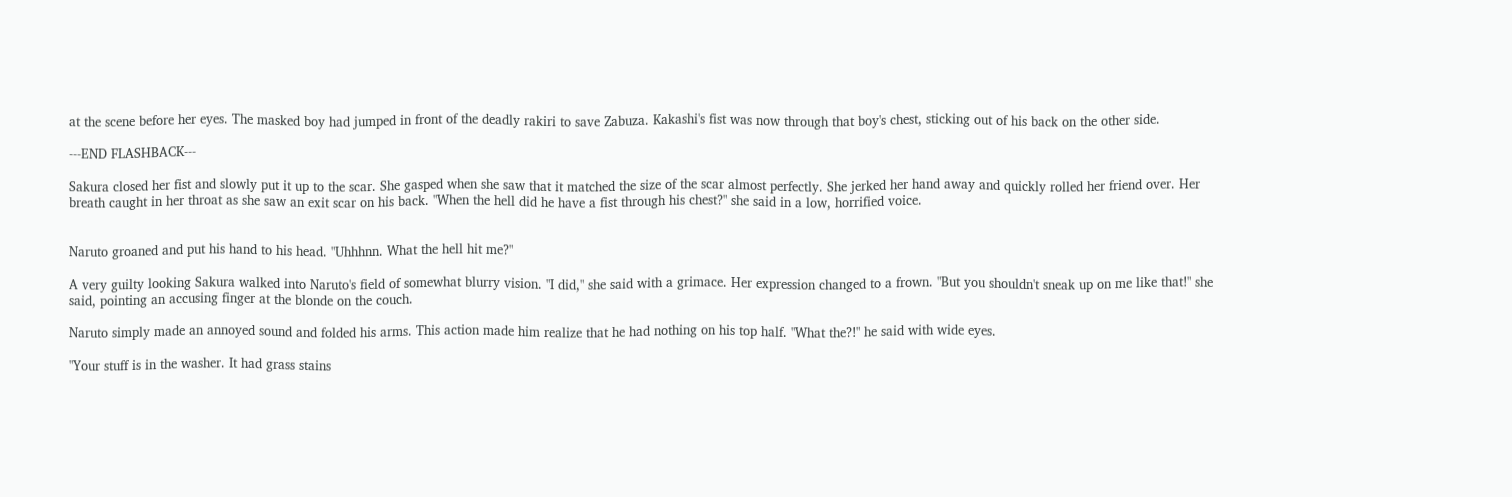at the scene before her eyes. The masked boy had jumped in front of the deadly rakiri to save Zabuza. Kakashi's fist was now through that boy's chest, sticking out of his back on the other side.

---END FLASHBACK---

Sakura closed her fist and slowly put it up to the scar. She gasped when she saw that it matched the size of the scar almost perfectly. She jerked her hand away and quickly rolled her friend over. Her breath caught in her throat as she saw an exit scar on his back. "When the hell did he have a fist through his chest?" she said in a low, horrified voice.


Naruto groaned and put his hand to his head. "Uhhhnn. What the hell hit me?"

A very guilty looking Sakura walked into Naruto's field of somewhat blurry vision. "I did," she said with a grimace. Her expression changed to a frown. "But you shouldn't sneak up on me like that!" she said, pointing an accusing finger at the blonde on the couch.

Naruto simply made an annoyed sound and folded his arms. This action made him realize that he had nothing on his top half. "What the?!" he said with wide eyes.

"Your stuff is in the washer. It had grass stains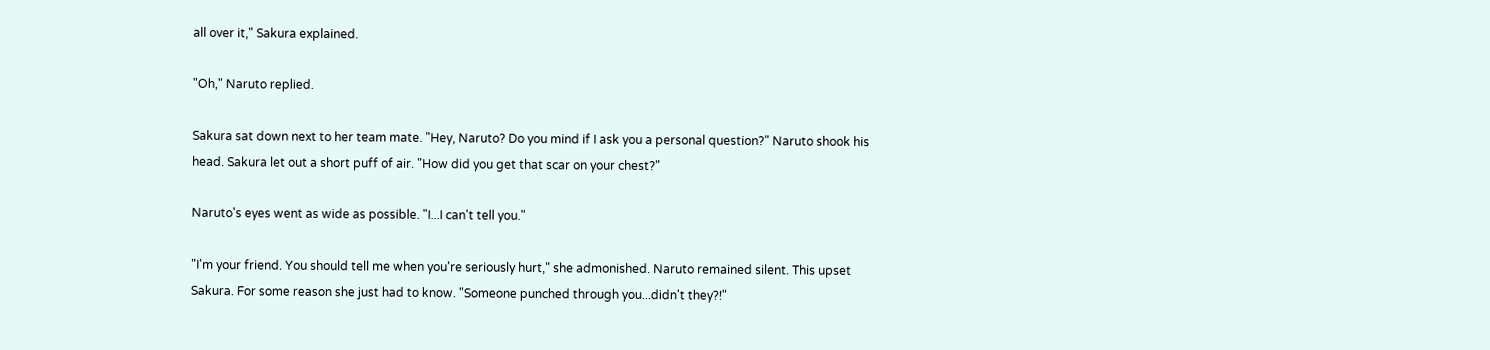all over it," Sakura explained.

"Oh," Naruto replied.

Sakura sat down next to her team mate. "Hey, Naruto? Do you mind if I ask you a personal question?" Naruto shook his head. Sakura let out a short puff of air. "How did you get that scar on your chest?"

Naruto's eyes went as wide as possible. "I...I can't tell you."

"I'm your friend. You should tell me when you're seriously hurt," she admonished. Naruto remained silent. This upset Sakura. For some reason she just had to know. "Someone punched through you...didn't they?!"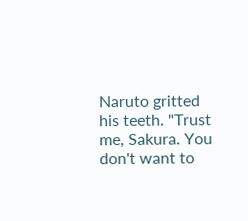Naruto gritted his teeth. "Trust me, Sakura. You don't want to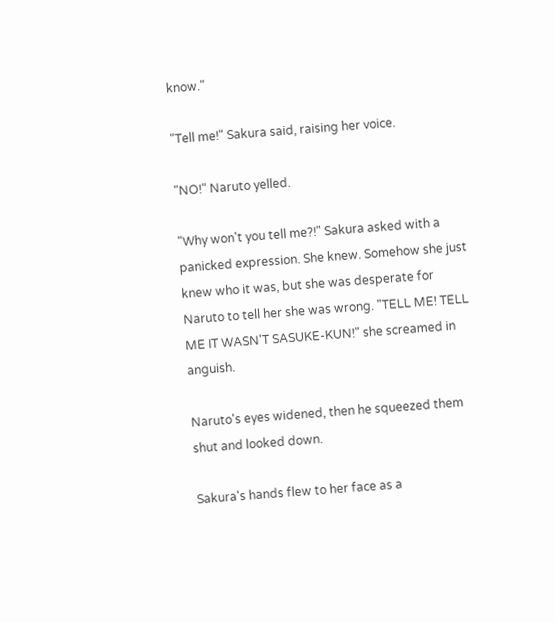know."

"Tell me!" Sakura said, raising her voice.

"NO!" Naruto yelled.

"Why won't you tell me?!" Sakura asked with a panicked expression. She knew. Somehow she just knew who it was, but she was desperate for Naruto to tell her she was wrong. "TELL ME! TELL ME IT WASN'T SASUKE-KUN!" she screamed in anguish.

Naruto's eyes widened, then he squeezed them shut and looked down.

Sakura's hands flew to her face as a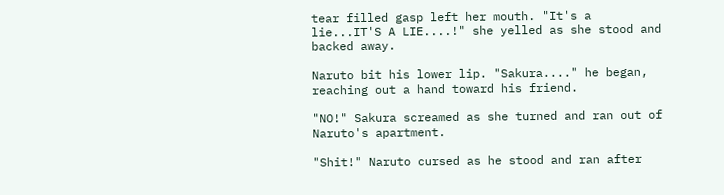tear filled gasp left her mouth. "It's a lie...IT'S A LIE....!" she yelled as she stood and backed away.

Naruto bit his lower lip. "Sakura...." he began, reaching out a hand toward his friend.

"NO!" Sakura screamed as she turned and ran out of Naruto's apartment.

"Shit!" Naruto cursed as he stood and ran after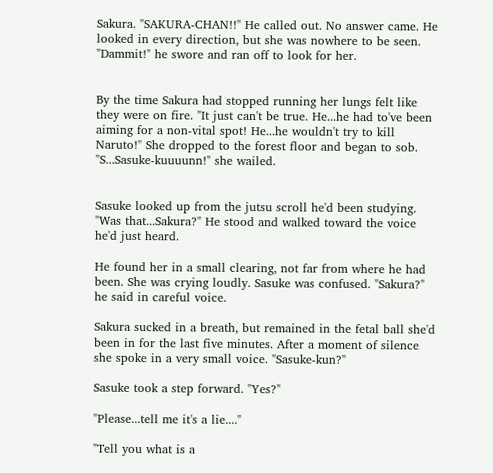Sakura. "SAKURA-CHAN!!" He called out. No answer came. He looked in every direction, but she was nowhere to be seen. "Dammit!" he swore and ran off to look for her.


By the time Sakura had stopped running her lungs felt like they were on fire. "It just can't be true. He...he had to've been aiming for a non-vital spot! He...he wouldn't try to kill Naruto!" She dropped to the forest floor and began to sob. "S...Sasuke-kuuuunn!" she wailed.


Sasuke looked up from the jutsu scroll he'd been studying. "Was that...Sakura?" He stood and walked toward the voice he'd just heard.

He found her in a small clearing, not far from where he had been. She was crying loudly. Sasuke was confused. "Sakura?" he said in careful voice.

Sakura sucked in a breath, but remained in the fetal ball she'd been in for the last five minutes. After a moment of silence she spoke in a very small voice. "Sasuke-kun?"

Sasuke took a step forward. "Yes?"

"Please...tell me it's a lie...."

"Tell you what is a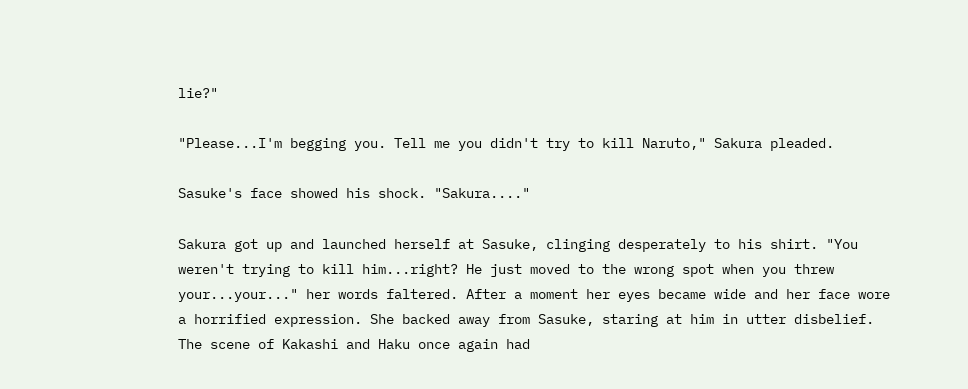lie?"

"Please...I'm begging you. Tell me you didn't try to kill Naruto," Sakura pleaded.

Sasuke's face showed his shock. "Sakura...."

Sakura got up and launched herself at Sasuke, clinging desperately to his shirt. "You weren't trying to kill him...right? He just moved to the wrong spot when you threw your...your..." her words faltered. After a moment her eyes became wide and her face wore a horrified expression. She backed away from Sasuke, staring at him in utter disbelief. The scene of Kakashi and Haku once again had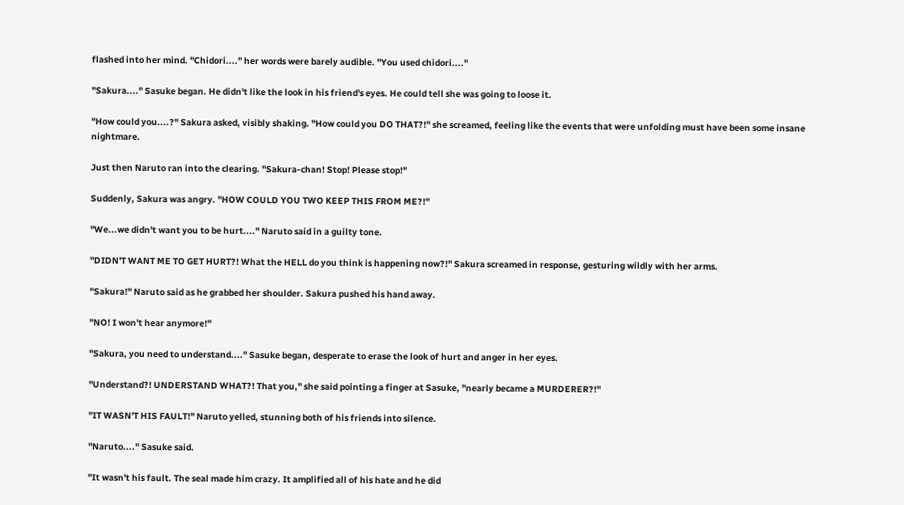flashed into her mind. "Chidori...." her words were barely audible. "You used chidori...."

"Sakura...." Sasuke began. He didn't like the look in his friend's eyes. He could tell she was going to loose it.

"How could you....?" Sakura asked, visibly shaking. "How could you DO THAT?!" she screamed, feeling like the events that were unfolding must have been some insane nightmare.

Just then Naruto ran into the clearing. "Sakura-chan! Stop! Please stop!"

Suddenly, Sakura was angry. "HOW COULD YOU TWO KEEP THIS FROM ME?!"

"We...we didn't want you to be hurt...." Naruto said in a guilty tone.

"DIDN'T WANT ME TO GET HURT?! What the HELL do you think is happening now?!" Sakura screamed in response, gesturing wildly with her arms.

"Sakura!" Naruto said as he grabbed her shoulder. Sakura pushed his hand away.

"NO! I won't hear anymore!"

"Sakura, you need to understand...." Sasuke began, desperate to erase the look of hurt and anger in her eyes.

"Understand?! UNDERSTAND WHAT?! That you," she said pointing a finger at Sasuke, "nearly became a MURDERER?!"

"IT WASN'T HIS FAULT!" Naruto yelled, stunning both of his friends into silence.

"Naruto...." Sasuke said.

"It wasn't his fault. The seal made him crazy. It amplified all of his hate and he did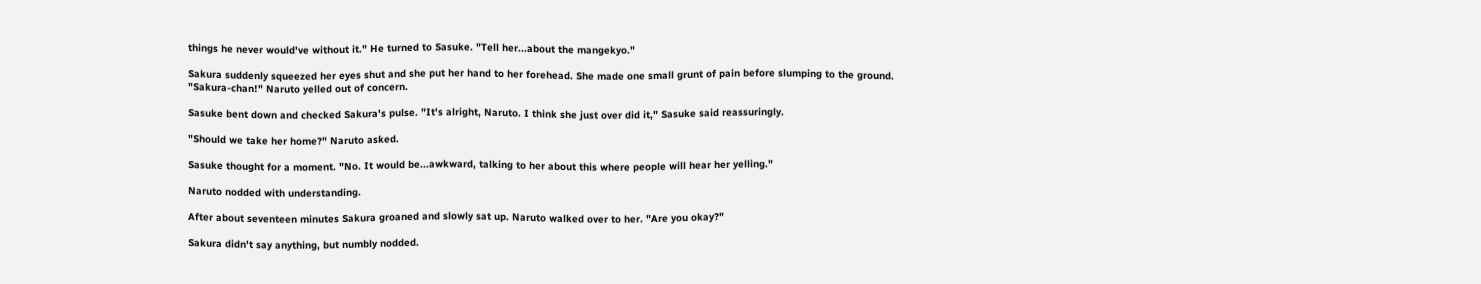things he never would've without it." He turned to Sasuke. "Tell her...about the mangekyo."

Sakura suddenly squeezed her eyes shut and she put her hand to her forehead. She made one small grunt of pain before slumping to the ground.
"Sakura-chan!" Naruto yelled out of concern.

Sasuke bent down and checked Sakura's pulse. "It's alright, Naruto. I think she just over did it," Sasuke said reassuringly.

"Should we take her home?" Naruto asked.

Sasuke thought for a moment. "No. It would be...awkward, talking to her about this where people will hear her yelling."

Naruto nodded with understanding.

After about seventeen minutes Sakura groaned and slowly sat up. Naruto walked over to her. "Are you okay?"

Sakura didn't say anything, but numbly nodded.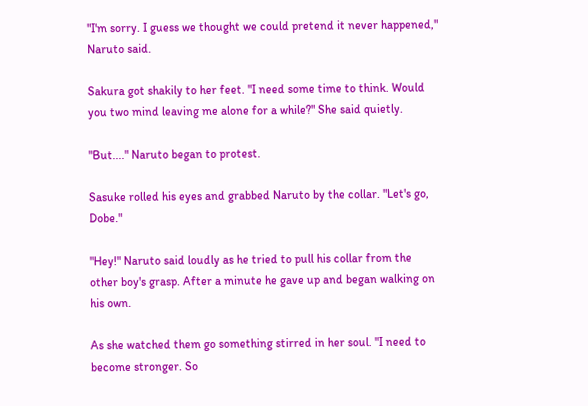"I'm sorry. I guess we thought we could pretend it never happened," Naruto said.

Sakura got shakily to her feet. "I need some time to think. Would you two mind leaving me alone for a while?" She said quietly.

"But...." Naruto began to protest.

Sasuke rolled his eyes and grabbed Naruto by the collar. "Let's go, Dobe."

"Hey!" Naruto said loudly as he tried to pull his collar from the other boy's grasp. After a minute he gave up and began walking on his own.

As she watched them go something stirred in her soul. "I need to become stronger. So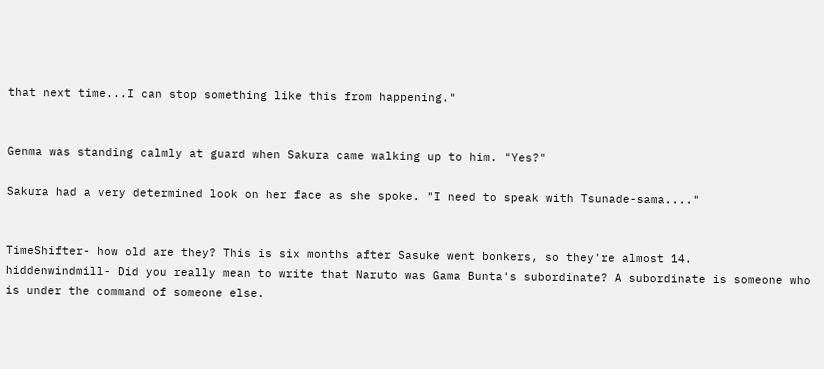that next time...I can stop something like this from happening."


Genma was standing calmly at guard when Sakura came walking up to him. "Yes?"

Sakura had a very determined look on her face as she spoke. "I need to speak with Tsunade-sama...."


TimeShifter- how old are they? This is six months after Sasuke went bonkers, so they're almost 14.
hiddenwindmill- Did you really mean to write that Naruto was Gama Bunta's subordinate? A subordinate is someone who is under the command of someone else.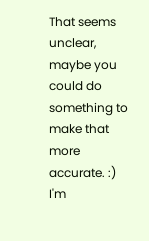That seems unclear, maybe you could do something to make that more accurate. :) I'm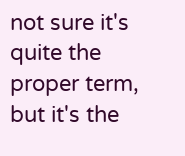not sure it's quite the proper term, but it's the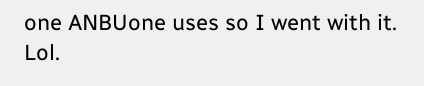one ANBUone uses so I went with it. Lol.